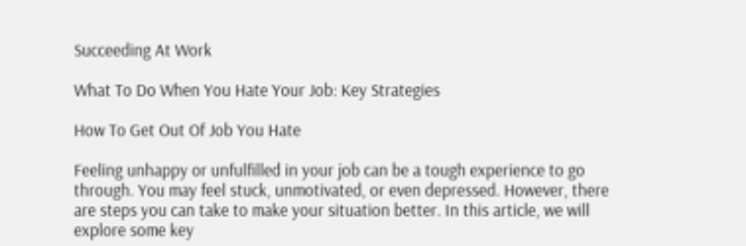Succeeding At Work

What To Do When You Hate Your Job: Key Strategies

How To Get Out Of Job You Hate

Feeling unhappy or unfulfilled in your job can be a tough experience to go through. You may feel stuck, unmotivated, or even depressed. However, there are steps you can take to make your situation better. In this article, we will explore some key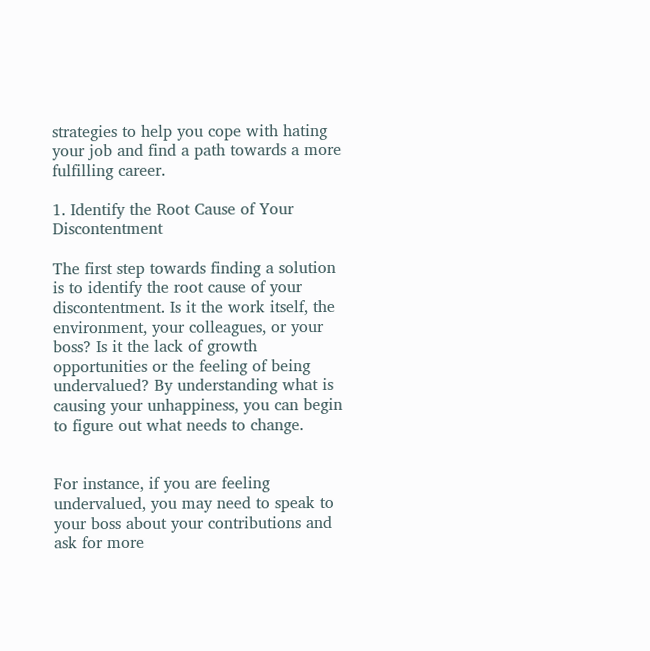strategies to help you cope with hating your job and find a path towards a more fulfilling career.

1. Identify the Root Cause of Your Discontentment

The first step towards finding a solution is to identify the root cause of your discontentment. Is it the work itself, the environment, your colleagues, or your boss? Is it the lack of growth opportunities or the feeling of being undervalued? By understanding what is causing your unhappiness, you can begin to figure out what needs to change.


For instance, if you are feeling undervalued, you may need to speak to your boss about your contributions and ask for more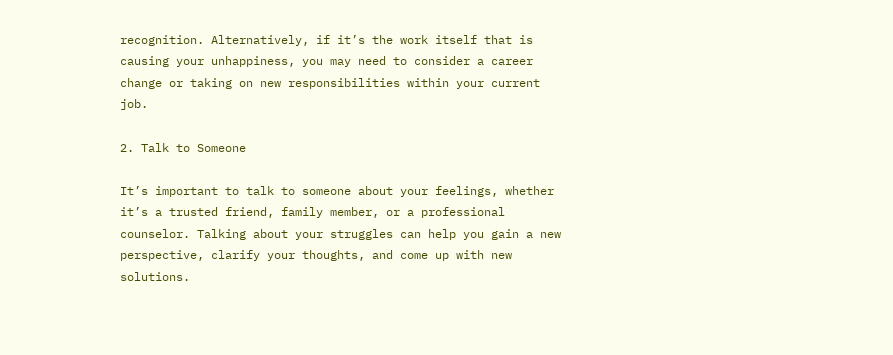recognition. Alternatively, if it’s the work itself that is causing your unhappiness, you may need to consider a career change or taking on new responsibilities within your current job.

2. Talk to Someone

It’s important to talk to someone about your feelings, whether it’s a trusted friend, family member, or a professional counselor. Talking about your struggles can help you gain a new perspective, clarify your thoughts, and come up with new solutions.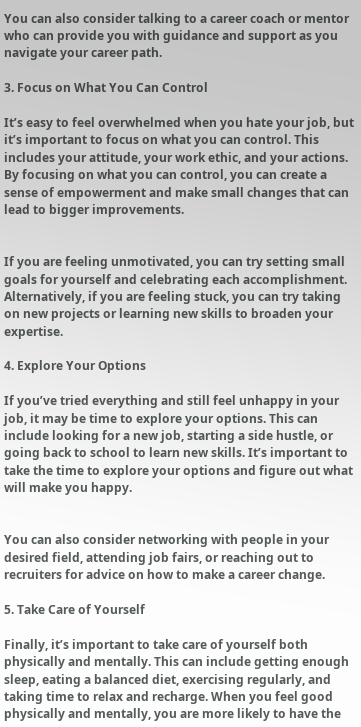You can also consider talking to a career coach or mentor who can provide you with guidance and support as you navigate your career path.

3. Focus on What You Can Control

It’s easy to feel overwhelmed when you hate your job, but it’s important to focus on what you can control. This includes your attitude, your work ethic, and your actions. By focusing on what you can control, you can create a sense of empowerment and make small changes that can lead to bigger improvements.


If you are feeling unmotivated, you can try setting small goals for yourself and celebrating each accomplishment. Alternatively, if you are feeling stuck, you can try taking on new projects or learning new skills to broaden your expertise.

4. Explore Your Options

If you’ve tried everything and still feel unhappy in your job, it may be time to explore your options. This can include looking for a new job, starting a side hustle, or going back to school to learn new skills. It’s important to take the time to explore your options and figure out what will make you happy.


You can also consider networking with people in your desired field, attending job fairs, or reaching out to recruiters for advice on how to make a career change.

5. Take Care of Yourself

Finally, it’s important to take care of yourself both physically and mentally. This can include getting enough sleep, eating a balanced diet, exercising regularly, and taking time to relax and recharge. When you feel good physically and mentally, you are more likely to have the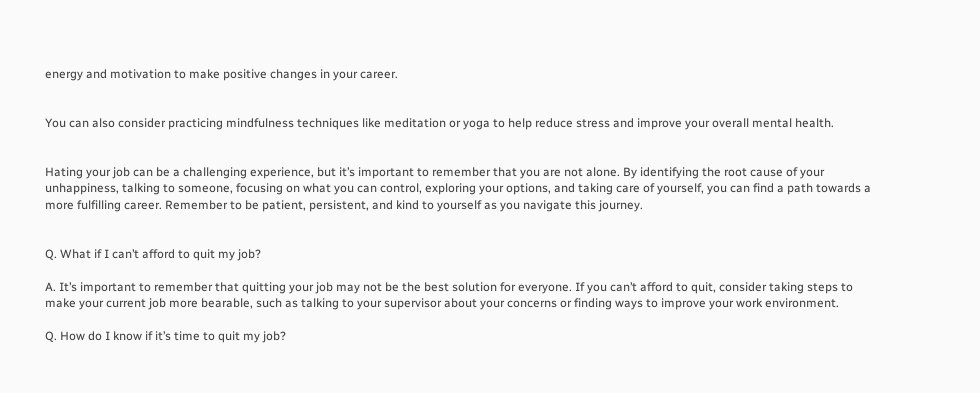energy and motivation to make positive changes in your career.


You can also consider practicing mindfulness techniques like meditation or yoga to help reduce stress and improve your overall mental health.


Hating your job can be a challenging experience, but it’s important to remember that you are not alone. By identifying the root cause of your unhappiness, talking to someone, focusing on what you can control, exploring your options, and taking care of yourself, you can find a path towards a more fulfilling career. Remember to be patient, persistent, and kind to yourself as you navigate this journey.


Q. What if I can’t afford to quit my job?

A. It’s important to remember that quitting your job may not be the best solution for everyone. If you can’t afford to quit, consider taking steps to make your current job more bearable, such as talking to your supervisor about your concerns or finding ways to improve your work environment.

Q. How do I know if it’s time to quit my job?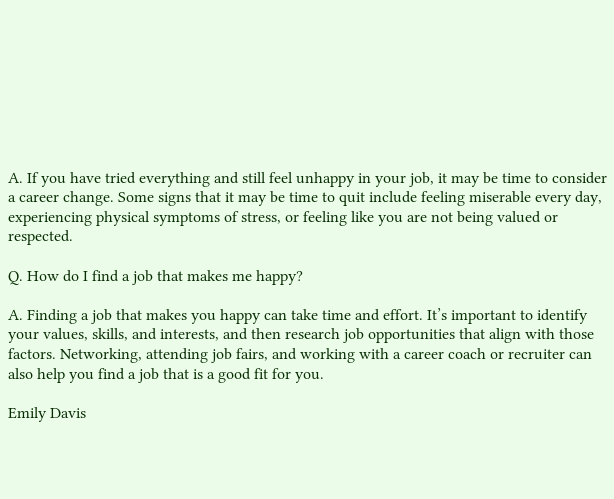A. If you have tried everything and still feel unhappy in your job, it may be time to consider a career change. Some signs that it may be time to quit include feeling miserable every day, experiencing physical symptoms of stress, or feeling like you are not being valued or respected.

Q. How do I find a job that makes me happy?

A. Finding a job that makes you happy can take time and effort. It’s important to identify your values, skills, and interests, and then research job opportunities that align with those factors. Networking, attending job fairs, and working with a career coach or recruiter can also help you find a job that is a good fit for you.

Emily Davis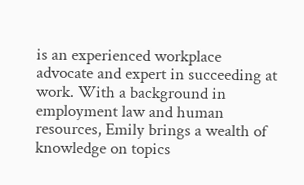is an experienced workplace advocate and expert in succeeding at work. With a background in employment law and human resources, Emily brings a wealth of knowledge on topics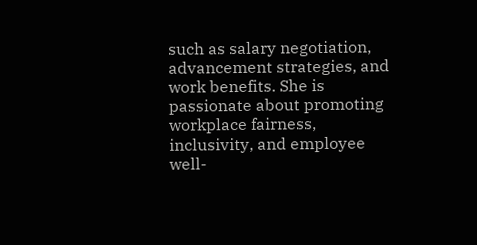such as salary negotiation, advancement strategies, and work benefits. She is passionate about promoting workplace fairness, inclusivity, and employee well-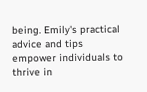being. Emily's practical advice and tips empower individuals to thrive in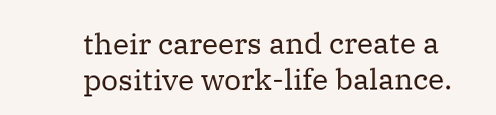their careers and create a positive work-life balance.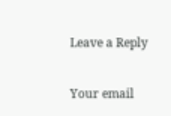Leave a Reply

Your email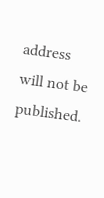address will not be published.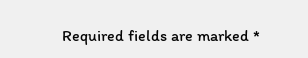Required fields are marked *